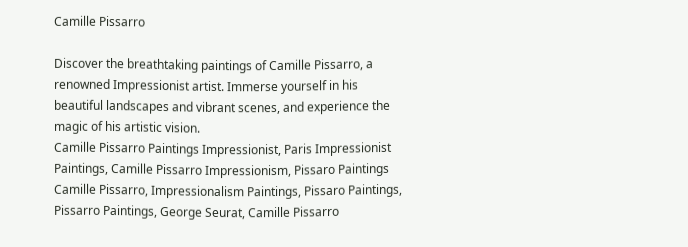Camille Pissarro

Discover the breathtaking paintings of Camille Pissarro, a renowned Impressionist artist. Immerse yourself in his beautiful landscapes and vibrant scenes, and experience the magic of his artistic vision.
Camille Pissarro Paintings Impressionist, Paris Impressionist Paintings, Camille Pissarro Impressionism, Pissaro Paintings Camille Pissarro, Impressionalism Paintings, Pissaro Paintings, Pissarro Paintings, George Seurat, Camille Pissarro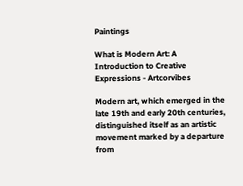Paintings

What is Modern Art: A Introduction to Creative Expressions - Artcorvibes

Modern art, which emerged in the late 19th and early 20th centuries, distinguished itself as an artistic movement marked by a departure from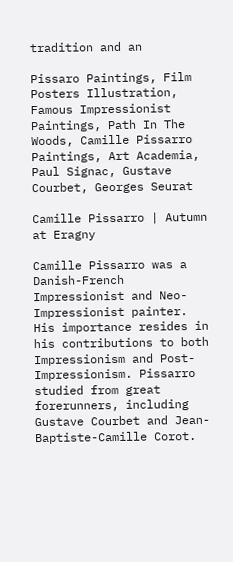tradition and an

Pissaro Paintings, Film Posters Illustration, Famous Impressionist Paintings, Path In The Woods, Camille Pissarro Paintings, Art Academia, Paul Signac, Gustave Courbet, Georges Seurat

Camille Pissarro | Autumn at Eragny

Camille Pissarro was a Danish-French Impressionist and Neo-Impressionist painter. His importance resides in his contributions to both Impressionism and Post-Impressionism. Pissarro studied from great forerunners, including Gustave Courbet and Jean-Baptiste-Camille Corot.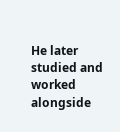He later studied and worked alongside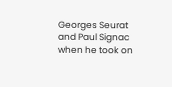Georges Seurat and Paul Signac when he took on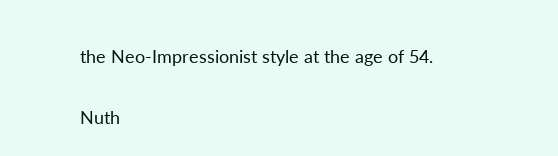the Neo-Impressionist style at the age of 54.

Nuth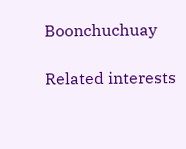Boonchuchuay

Related interests